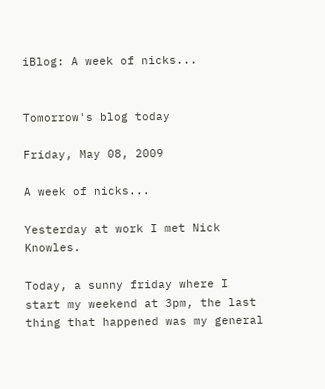iBlog: A week of nicks...


Tomorrow's blog today

Friday, May 08, 2009

A week of nicks...

Yesterday at work I met Nick Knowles.

Today, a sunny friday where I start my weekend at 3pm, the last thing that happened was my general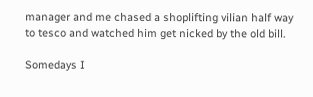manager and me chased a shoplifting vilian half way to tesco and watched him get nicked by the old bill.

Somedays I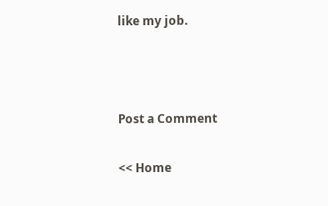like my job.



Post a Comment

<< Home